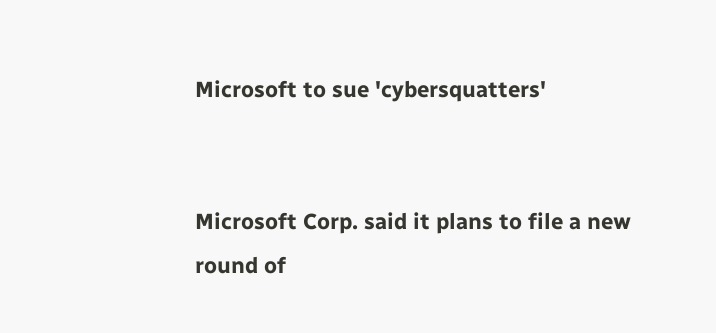Microsoft to sue 'cybersquatters'


Microsoft Corp. said it plans to file a new round of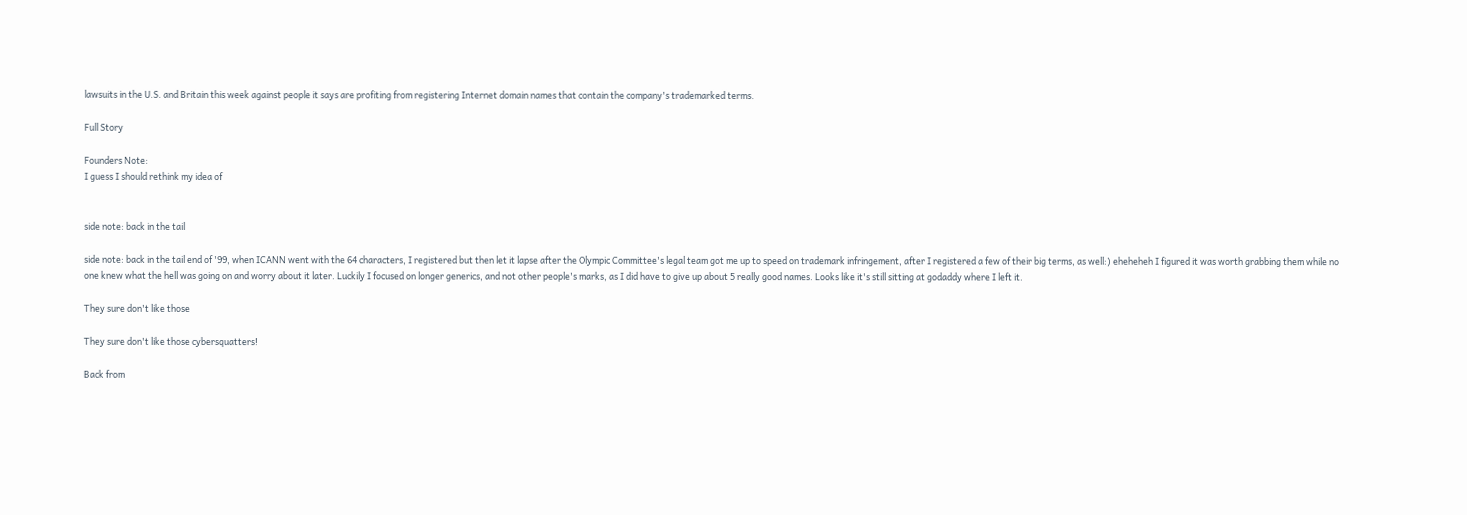lawsuits in the U.S. and Britain this week against people it says are profiting from registering Internet domain names that contain the company's trademarked terms.

Full Story

Founders Note:
I guess I should rethink my idea of


side note: back in the tail

side note: back in the tail end of '99, when ICANN went with the 64 characters, I registered but then let it lapse after the Olympic Committee's legal team got me up to speed on trademark infringement, after I registered a few of their big terms, as well:) eheheheh I figured it was worth grabbing them while no one knew what the hell was going on and worry about it later. Luckily I focused on longer generics, and not other people's marks, as I did have to give up about 5 really good names. Looks like it's still sitting at godaddy where I left it.

They sure don't like those

They sure don't like those cybersquatters!

Back from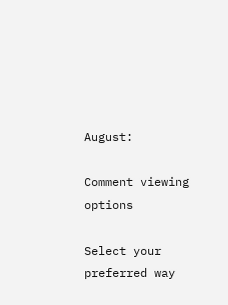August:

Comment viewing options

Select your preferred way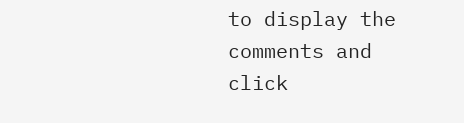to display the comments and click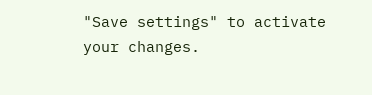"Save settings" to activate your changes.